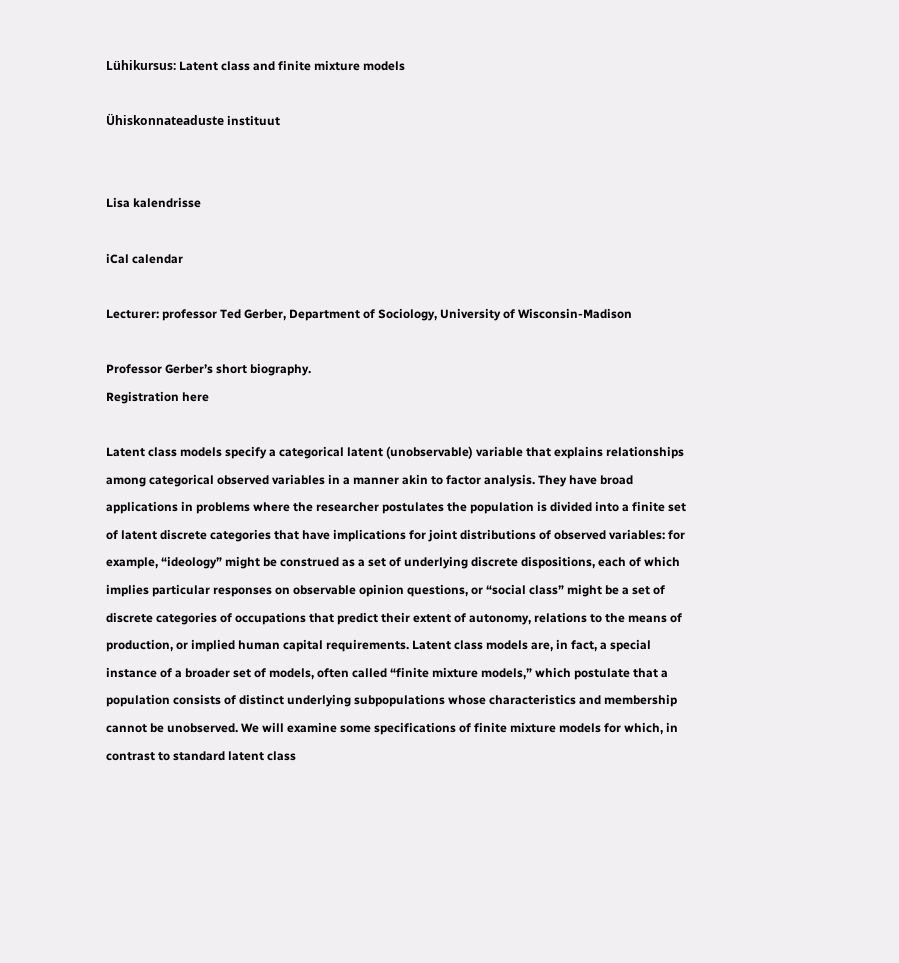Lühikursus: Latent class and finite mixture models

Ühiskonnateaduste instituut


Lisa kalendrisse

iCal calendar

Lecturer: professor Ted Gerber, Department of Sociology, University of Wisconsin-Madison

Professor Gerber’s short biography.
Registration here

Latent class models specify a categorical latent (unobservable) variable that explains relationships among categorical observed variables in a manner akin to factor analysis. They have broad applications in problems where the researcher postulates the population is divided into a finite set of latent discrete categories that have implications for joint distributions of observed variables: for example, “ideology” might be construed as a set of underlying discrete dispositions, each of which implies particular responses on observable opinion questions, or “social class” might be a set of discrete categories of occupations that predict their extent of autonomy, relations to the means of production, or implied human capital requirements. Latent class models are, in fact, a special instance of a broader set of models, often called “finite mixture models,” which postulate that a population consists of distinct underlying subpopulations whose characteristics and membership cannot be unobserved. We will examine some specifications of finite mixture models for which, in contrast to standard latent class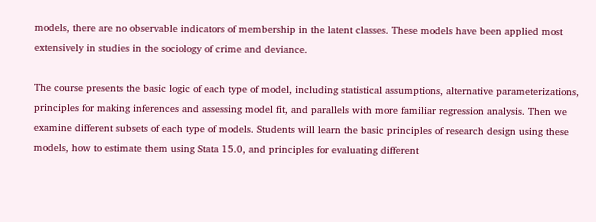models, there are no observable indicators of membership in the latent classes. These models have been applied most extensively in studies in the sociology of crime and deviance.

The course presents the basic logic of each type of model, including statistical assumptions, alternative parameterizations, principles for making inferences and assessing model fit, and parallels with more familiar regression analysis. Then we examine different subsets of each type of models. Students will learn the basic principles of research design using these models, how to estimate them using Stata 15.0, and principles for evaluating different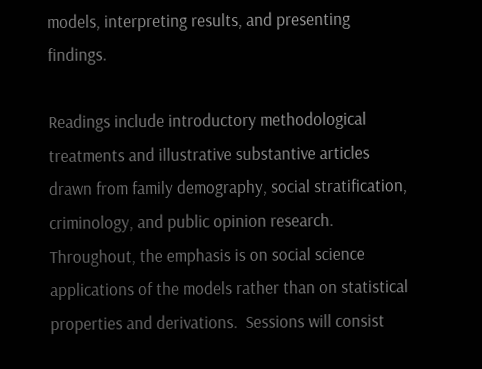models, interpreting results, and presenting findings.

Readings include introductory methodological treatments and illustrative substantive articles drawn from family demography, social stratification, criminology, and public opinion research. Throughout, the emphasis is on social science applications of the models rather than on statistical properties and derivations.  Sessions will consist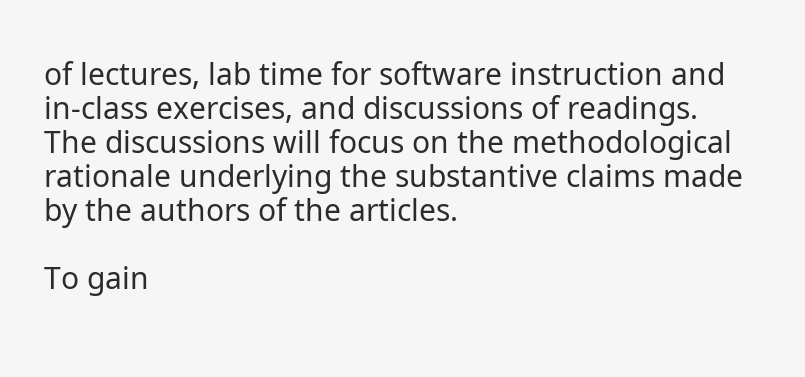of lectures, lab time for software instruction and in-class exercises, and discussions of readings.  The discussions will focus on the methodological rationale underlying the substantive claims made by the authors of the articles.

To gain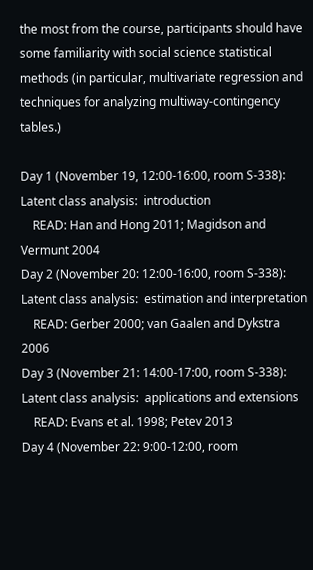the most from the course, participants should have some familiarity with social science statistical methods (in particular, multivariate regression and techniques for analyzing multiway-contingency tables.)

Day 1 (November 19, 12:00-16:00, room S-338): Latent class analysis:  introduction
    READ: Han and Hong 2011; Magidson and Vermunt 2004
Day 2 (November 20: 12:00-16:00, room S-338): Latent class analysis:  estimation and interpretation
    READ: Gerber 2000; van Gaalen and Dykstra 2006
Day 3 (November 21: 14:00-17:00, room S-338): Latent class analysis:  applications and extensions
    READ: Evans et al. 1998; Petev 2013
Day 4 (November 22: 9:00-12:00, room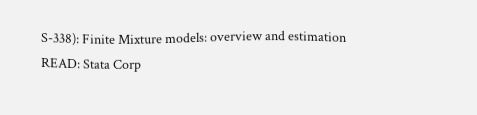S-338): Finite Mixture models: overview and estimation
READ: Stata Corp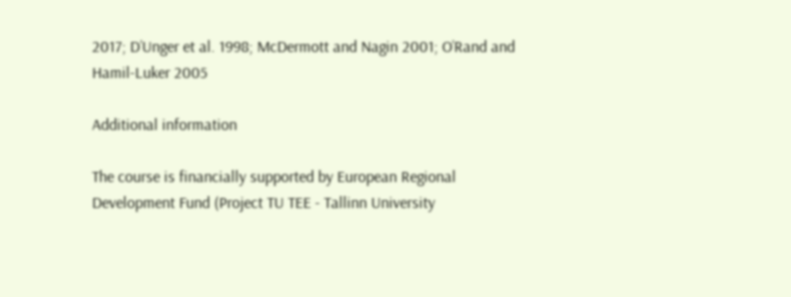2017; D’Unger et al. 1998; McDermott and Nagin 2001; O’Rand and Hamil-Luker 2005

Additional information

The course is financially supported by European Regional Development Fund (Project TU TEE - Tallinn University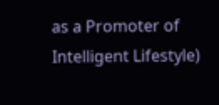as a Promoter of Intelligent Lifestyle)